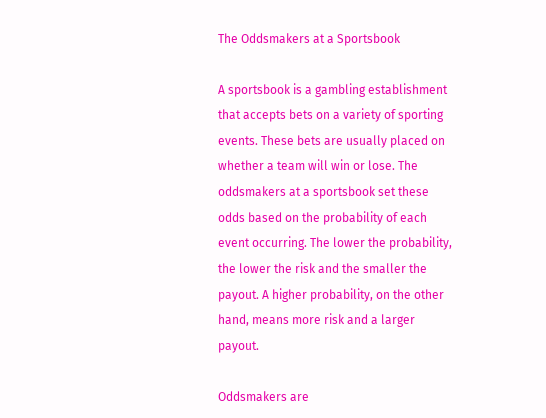The Oddsmakers at a Sportsbook

A sportsbook is a gambling establishment that accepts bets on a variety of sporting events. These bets are usually placed on whether a team will win or lose. The oddsmakers at a sportsbook set these odds based on the probability of each event occurring. The lower the probability, the lower the risk and the smaller the payout. A higher probability, on the other hand, means more risk and a larger payout.

Oddsmakers are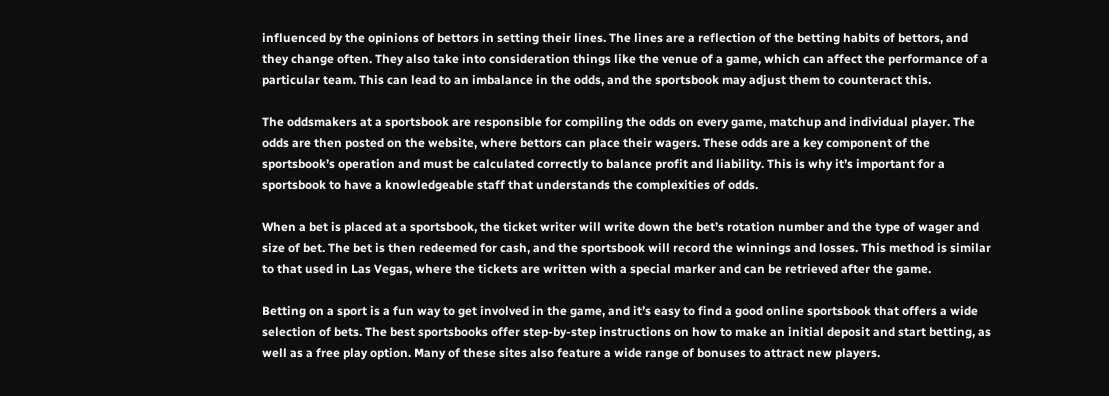influenced by the opinions of bettors in setting their lines. The lines are a reflection of the betting habits of bettors, and they change often. They also take into consideration things like the venue of a game, which can affect the performance of a particular team. This can lead to an imbalance in the odds, and the sportsbook may adjust them to counteract this.

The oddsmakers at a sportsbook are responsible for compiling the odds on every game, matchup and individual player. The odds are then posted on the website, where bettors can place their wagers. These odds are a key component of the sportsbook’s operation and must be calculated correctly to balance profit and liability. This is why it’s important for a sportsbook to have a knowledgeable staff that understands the complexities of odds.

When a bet is placed at a sportsbook, the ticket writer will write down the bet’s rotation number and the type of wager and size of bet. The bet is then redeemed for cash, and the sportsbook will record the winnings and losses. This method is similar to that used in Las Vegas, where the tickets are written with a special marker and can be retrieved after the game.

Betting on a sport is a fun way to get involved in the game, and it’s easy to find a good online sportsbook that offers a wide selection of bets. The best sportsbooks offer step-by-step instructions on how to make an initial deposit and start betting, as well as a free play option. Many of these sites also feature a wide range of bonuses to attract new players.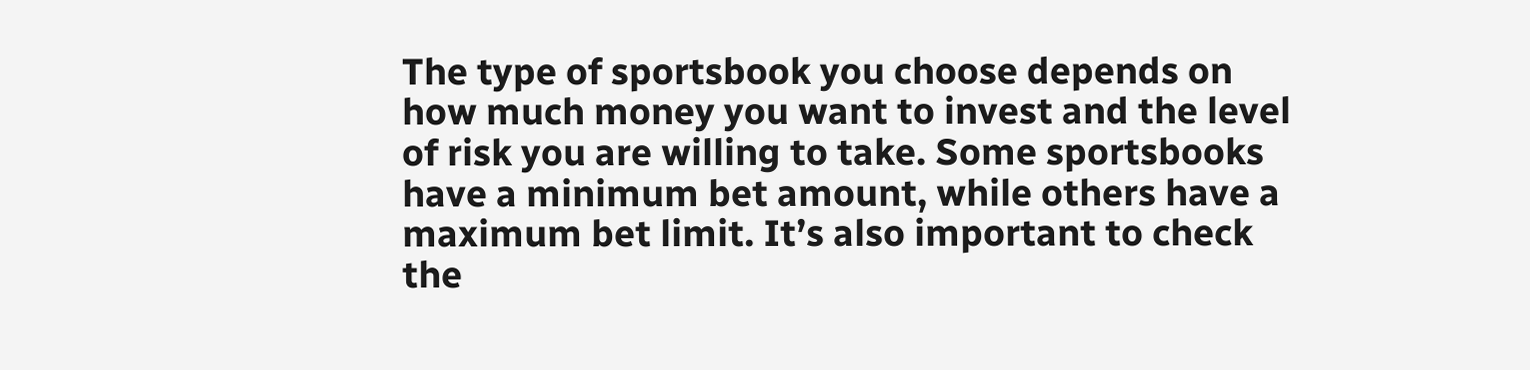The type of sportsbook you choose depends on how much money you want to invest and the level of risk you are willing to take. Some sportsbooks have a minimum bet amount, while others have a maximum bet limit. It’s also important to check the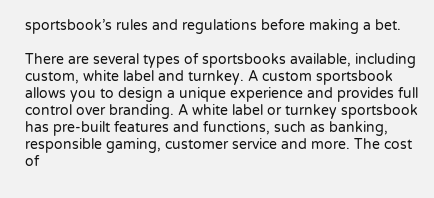sportsbook’s rules and regulations before making a bet.

There are several types of sportsbooks available, including custom, white label and turnkey. A custom sportsbook allows you to design a unique experience and provides full control over branding. A white label or turnkey sportsbook has pre-built features and functions, such as banking, responsible gaming, customer service and more. The cost of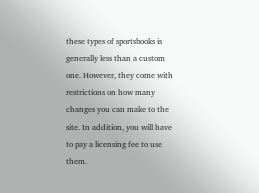these types of sportsbooks is generally less than a custom one. However, they come with restrictions on how many changes you can make to the site. In addition, you will have to pay a licensing fee to use them.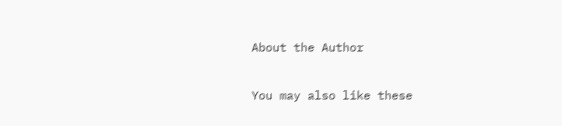About the Author

You may also like these